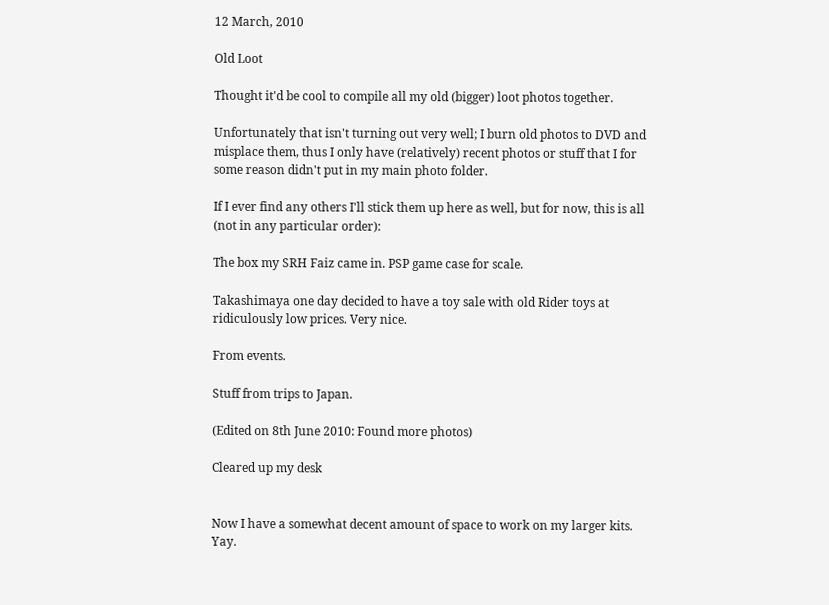12 March, 2010

Old Loot

Thought it'd be cool to compile all my old (bigger) loot photos together.

Unfortunately that isn't turning out very well; I burn old photos to DVD and misplace them, thus I only have (relatively) recent photos or stuff that I for some reason didn't put in my main photo folder.

If I ever find any others I'll stick them up here as well, but for now, this is all (not in any particular order):

The box my SRH Faiz came in. PSP game case for scale.

Takashimaya one day decided to have a toy sale with old Rider toys at ridiculously low prices. Very nice.

From events.

Stuff from trips to Japan.

(Edited on 8th June 2010: Found more photos)

Cleared up my desk


Now I have a somewhat decent amount of space to work on my larger kits. Yay.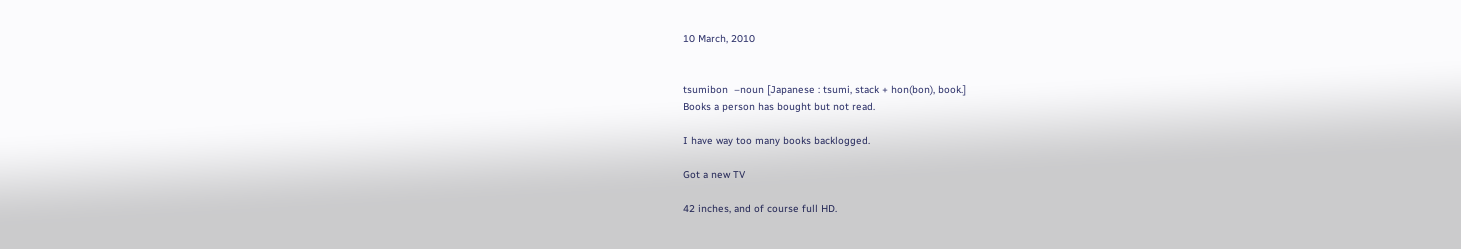10 March, 2010


tsumibon  –noun [Japanese : tsumi, stack + hon(bon), book.]
Books a person has bought but not read.

I have way too many books backlogged.

Got a new TV

42 inches, and of course full HD.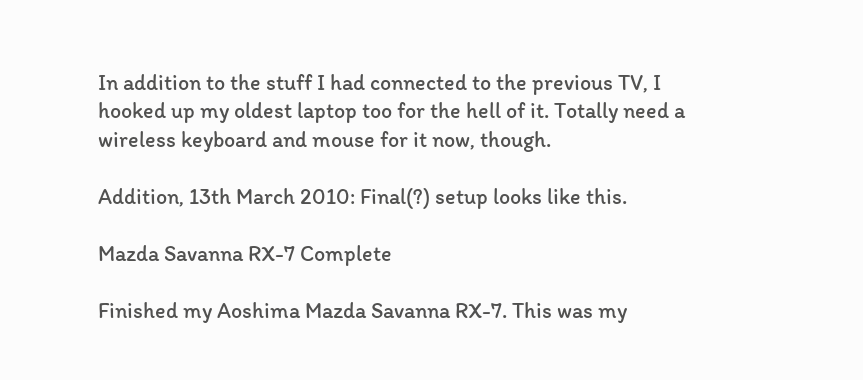In addition to the stuff I had connected to the previous TV, I hooked up my oldest laptop too for the hell of it. Totally need a wireless keyboard and mouse for it now, though.

Addition, 13th March 2010: Final(?) setup looks like this.

Mazda Savanna RX-7 Complete

Finished my Aoshima Mazda Savanna RX-7. This was my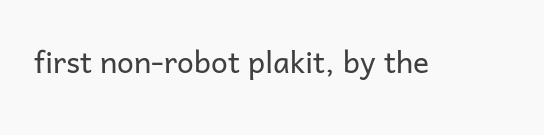first non-robot plakit, by the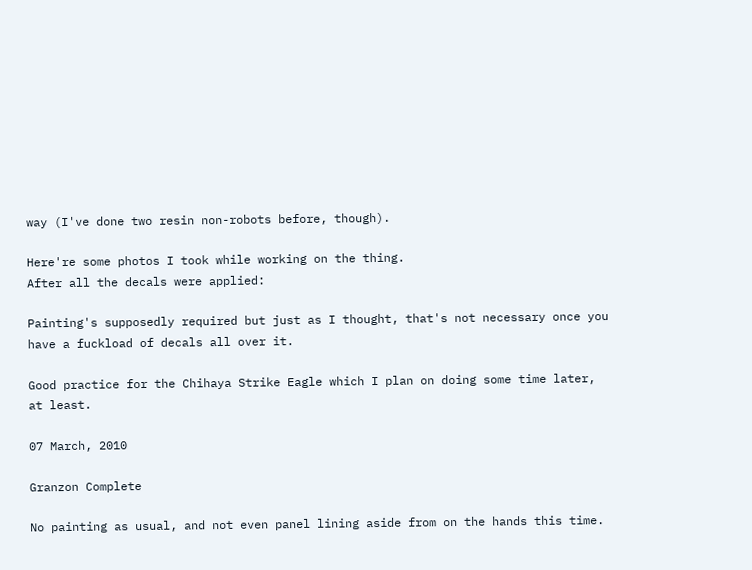way (I've done two resin non-robots before, though).

Here're some photos I took while working on the thing.
After all the decals were applied:

Painting's supposedly required but just as I thought, that's not necessary once you have a fuckload of decals all over it.

Good practice for the Chihaya Strike Eagle which I plan on doing some time later, at least.

07 March, 2010

Granzon Complete

No painting as usual, and not even panel lining aside from on the hands this time.